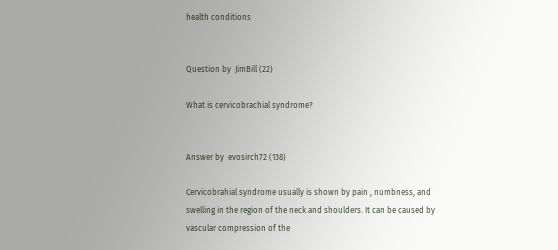health conditions


Question by  JimBill (22)

What is cervicobrachial syndrome?


Answer by  evosirch72 (138)

Cervicobrahial syndrome usually is shown by pain , numbness, and swelling in the region of the neck and shoulders. It can be caused by vascular compression of the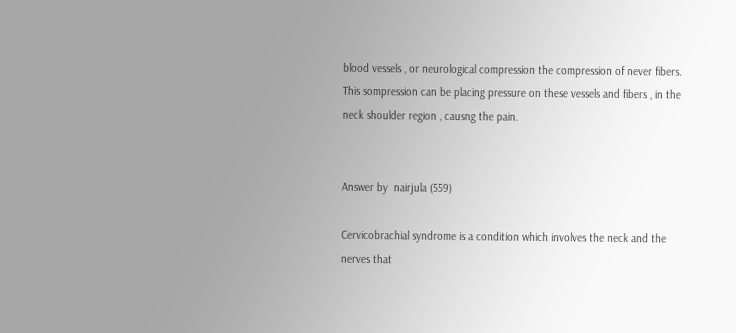blood vessels , or neurological compression the compression of never fibers. This sompression can be placing pressure on these vessels and fibers , in the neck shoulder region , causng the pain.


Answer by  nairjula (559)

Cervicobrachial syndrome is a condition which involves the neck and the nerves that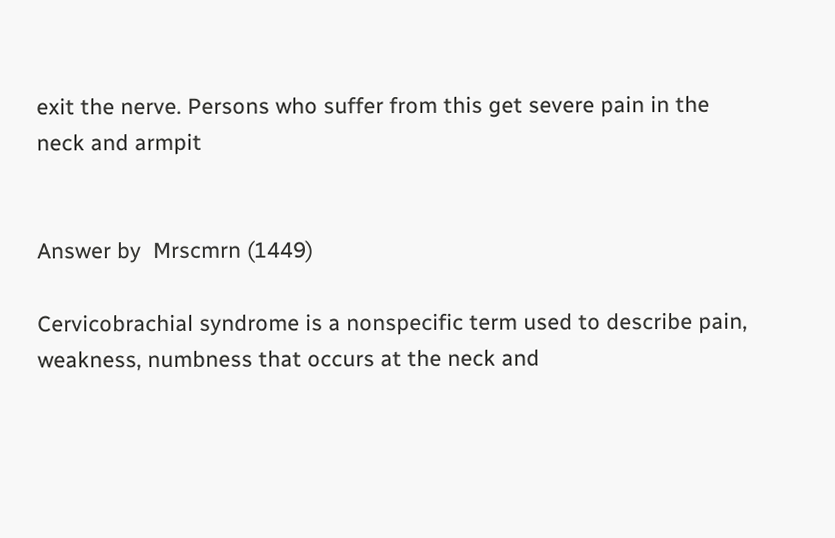exit the nerve. Persons who suffer from this get severe pain in the neck and armpit


Answer by  Mrscmrn (1449)

Cervicobrachial syndrome is a nonspecific term used to describe pain, weakness, numbness that occurs at the neck and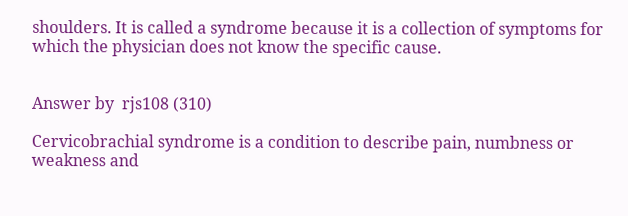shoulders. It is called a syndrome because it is a collection of symptoms for which the physician does not know the specific cause.


Answer by  rjs108 (310)

Cervicobrachial syndrome is a condition to describe pain, numbness or weakness and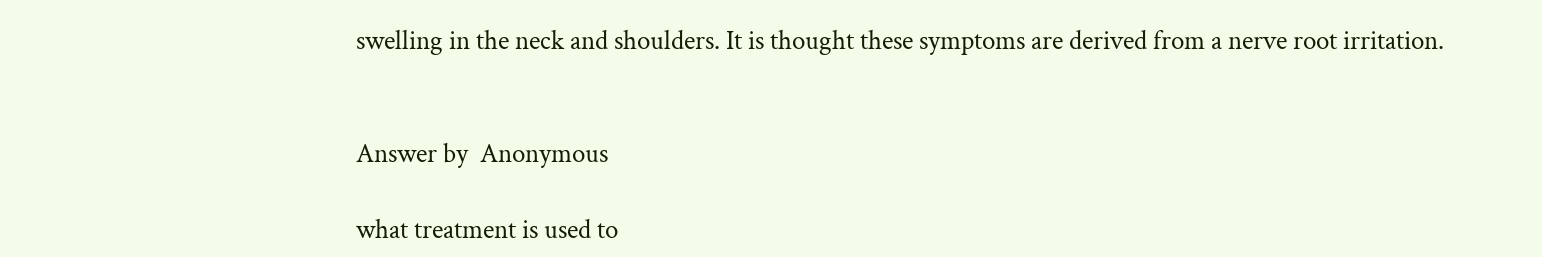swelling in the neck and shoulders. It is thought these symptoms are derived from a nerve root irritation.


Answer by  Anonymous

what treatment is used to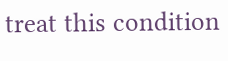treat this condition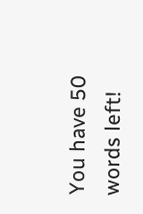You have 50 words left!